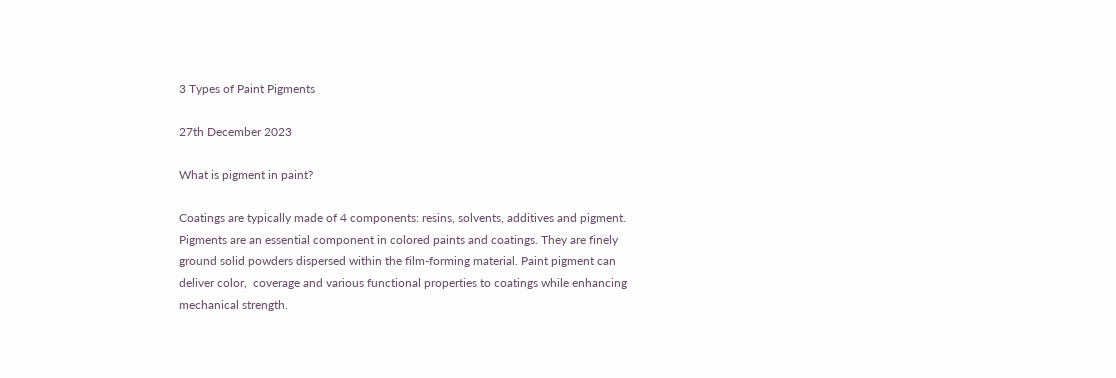3 Types of Paint Pigments

27th December 2023

What is pigment in paint?

Coatings are typically made of 4 components: resins, solvents, additives and pigment. Pigments are an essential component in colored paints and coatings. They are finely ground solid powders dispersed within the film-forming material. Paint pigment can deliver color,  coverage and various functional properties to coatings while enhancing mechanical strength.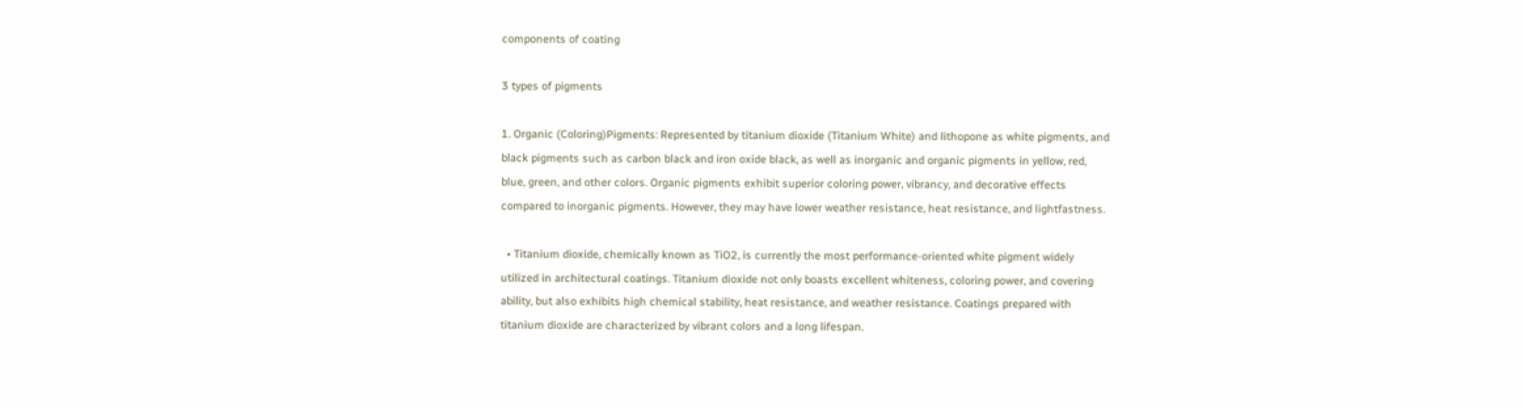components of coating

3 types of pigments

1. Organic (Coloring)Pigments: Represented by titanium dioxide (Titanium White) and lithopone as white pigments, and black pigments such as carbon black and iron oxide black, as well as inorganic and organic pigments in yellow, red, blue, green, and other colors. Organic pigments exhibit superior coloring power, vibrancy, and decorative effects compared to inorganic pigments. However, they may have lower weather resistance, heat resistance, and lightfastness.

  • Titanium dioxide, chemically known as TiO2, is currently the most performance-oriented white pigment widely utilized in architectural coatings. Titanium dioxide not only boasts excellent whiteness, coloring power, and covering ability, but also exhibits high chemical stability, heat resistance, and weather resistance. Coatings prepared with titanium dioxide are characterized by vibrant colors and a long lifespan.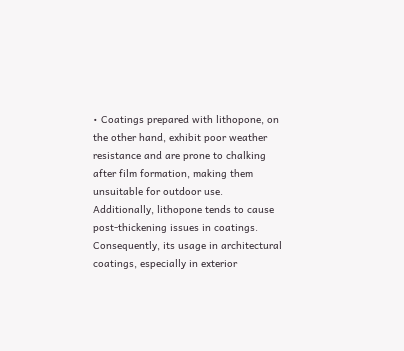• Coatings prepared with lithopone, on the other hand, exhibit poor weather resistance and are prone to chalking after film formation, making them unsuitable for outdoor use. Additionally, lithopone tends to cause post-thickening issues in coatings. Consequently, its usage in architectural coatings, especially in exterior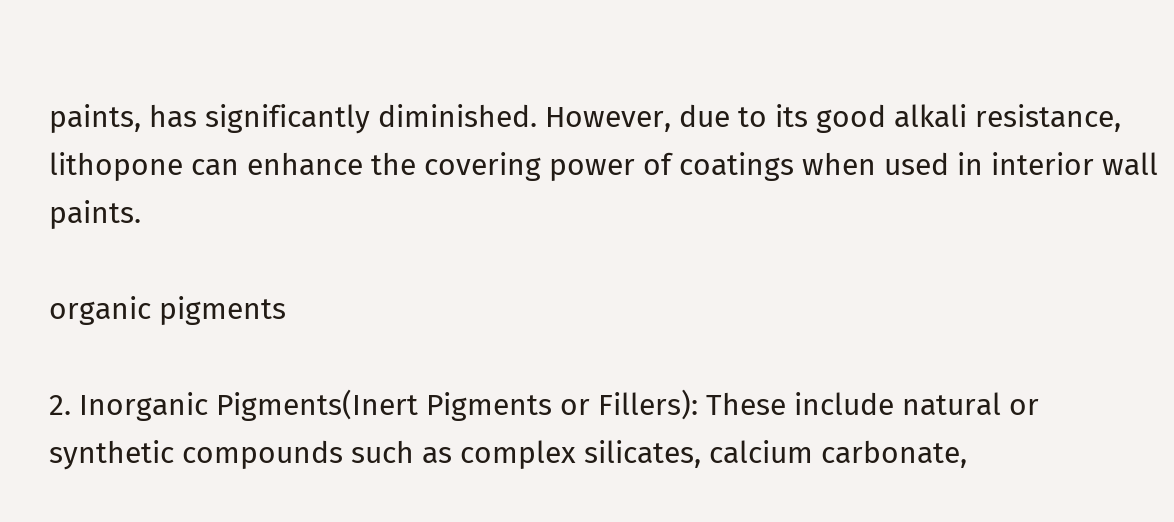paints, has significantly diminished. However, due to its good alkali resistance, lithopone can enhance the covering power of coatings when used in interior wall paints.

organic pigments

2. Inorganic Pigments(Inert Pigments or Fillers): These include natural or synthetic compounds such as complex silicates, calcium carbonate,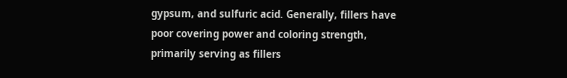gypsum, and sulfuric acid. Generally, fillers have poor covering power and coloring strength, primarily serving as fillers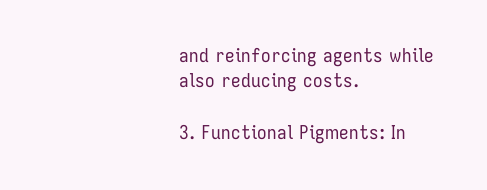and reinforcing agents while also reducing costs.

3. Functional Pigments: In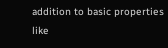addition to basic properties like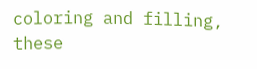coloring and filling, these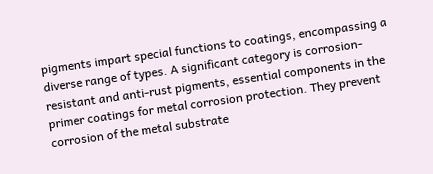pigments impart special functions to coatings, encompassing a diverse range of types. A significant category is corrosion-resistant and anti-rust pigments, essential components in the primer coatings for metal corrosion protection. They prevent corrosion of the metal substrate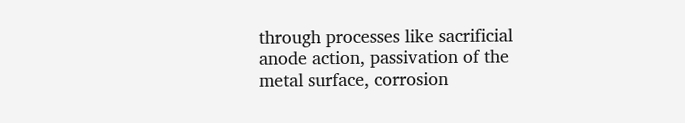through processes like sacrificial anode action, passivation of the metal surface, corrosion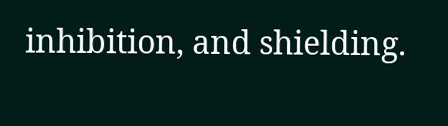inhibition, and shielding.